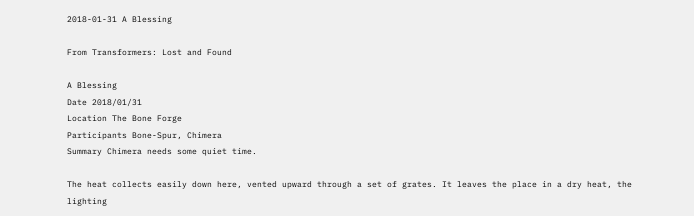2018-01-31 A Blessing

From Transformers: Lost and Found

A Blessing
Date 2018/01/31
Location The Bone Forge
Participants Bone-Spur, Chimera
Summary Chimera needs some quiet time.

The heat collects easily down here, vented upward through a set of grates. It leaves the place in a dry heat, the lighting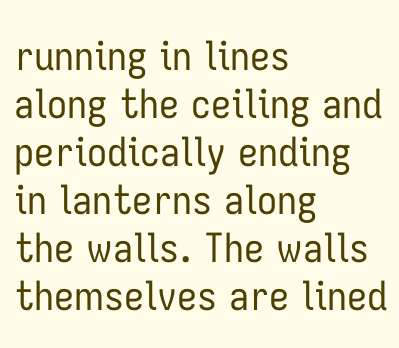running in lines along the ceiling and periodically ending in lanterns along the walls. The walls themselves are lined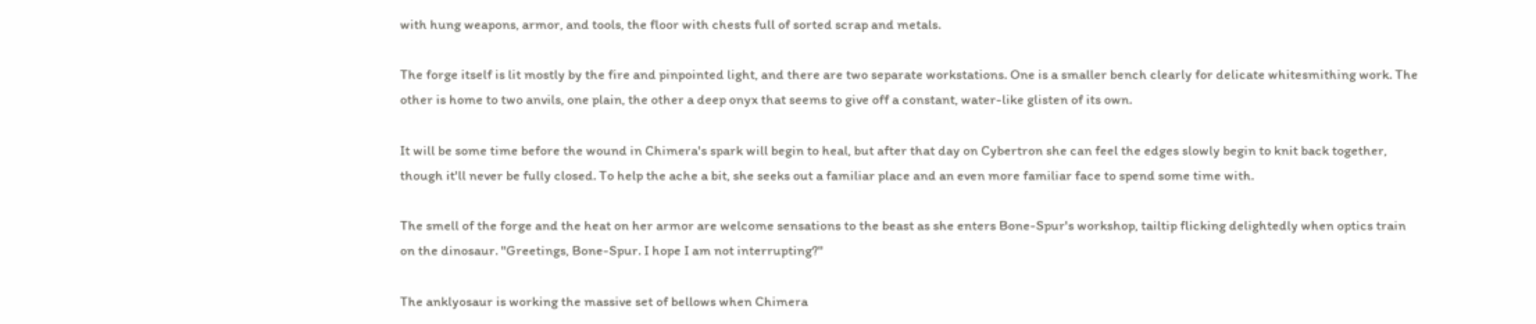with hung weapons, armor, and tools, the floor with chests full of sorted scrap and metals.

The forge itself is lit mostly by the fire and pinpointed light, and there are two separate workstations. One is a smaller bench clearly for delicate whitesmithing work. The other is home to two anvils, one plain, the other a deep onyx that seems to give off a constant, water-like glisten of its own.

It will be some time before the wound in Chimera's spark will begin to heal, but after that day on Cybertron she can feel the edges slowly begin to knit back together, though it'll never be fully closed. To help the ache a bit, she seeks out a familiar place and an even more familiar face to spend some time with.

The smell of the forge and the heat on her armor are welcome sensations to the beast as she enters Bone-Spur's workshop, tailtip flicking delightedly when optics train on the dinosaur. "Greetings, Bone-Spur. I hope I am not interrupting?"

The anklyosaur is working the massive set of bellows when Chimera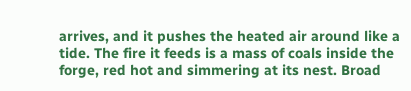arrives, and it pushes the heated air around like a tide. The fire it feeds is a mass of coals inside the forge, red hot and simmering at its nest. Broad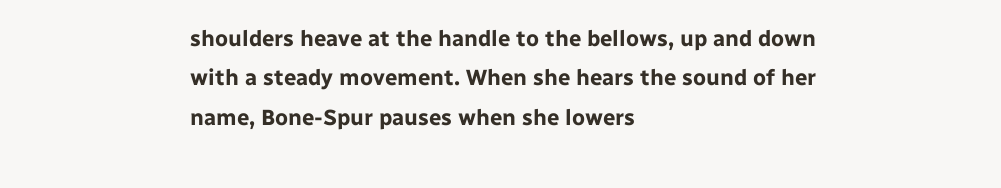shoulders heave at the handle to the bellows, up and down with a steady movement. When she hears the sound of her name, Bone-Spur pauses when she lowers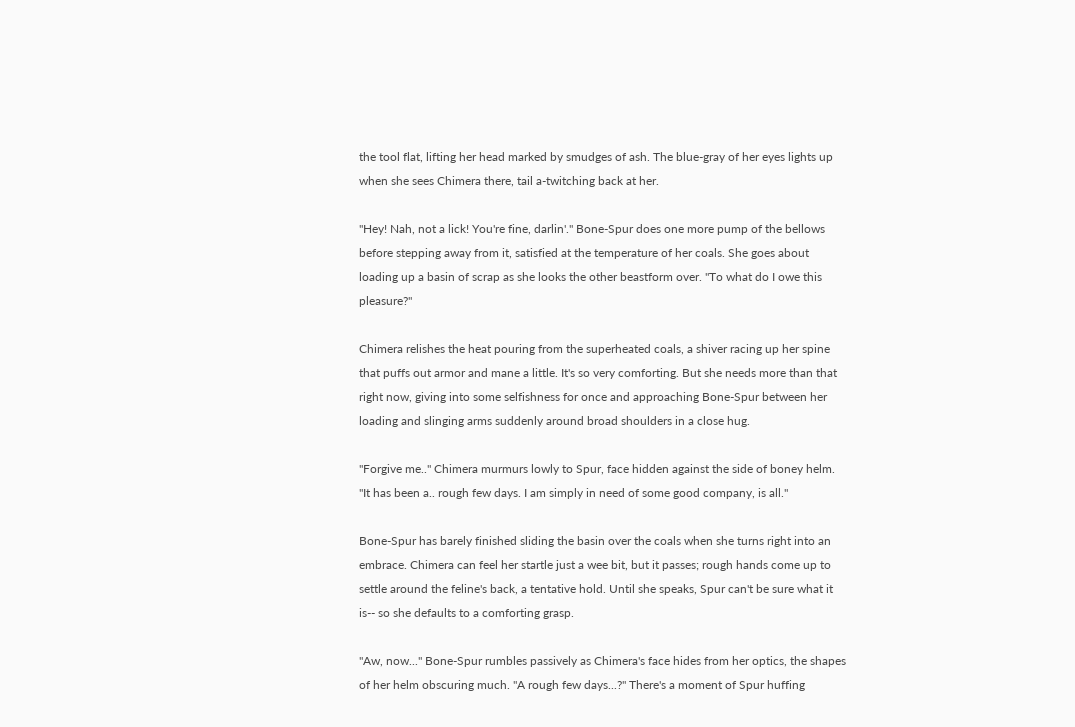the tool flat, lifting her head marked by smudges of ash. The blue-gray of her eyes lights up when she sees Chimera there, tail a-twitching back at her.

"Hey! Nah, not a lick! You're fine, darlin'." Bone-Spur does one more pump of the bellows before stepping away from it, satisfied at the temperature of her coals. She goes about loading up a basin of scrap as she looks the other beastform over. "To what do I owe this pleasure?"

Chimera relishes the heat pouring from the superheated coals, a shiver racing up her spine that puffs out armor and mane a little. It's so very comforting. But she needs more than that right now, giving into some selfishness for once and approaching Bone-Spur between her loading and slinging arms suddenly around broad shoulders in a close hug.

"Forgive me.." Chimera murmurs lowly to Spur, face hidden against the side of boney helm. "It has been a.. rough few days. I am simply in need of some good company, is all."

Bone-Spur has barely finished sliding the basin over the coals when she turns right into an embrace. Chimera can feel her startle just a wee bit, but it passes; rough hands come up to settle around the feline's back, a tentative hold. Until she speaks, Spur can't be sure what it is-- so she defaults to a comforting grasp.

"Aw, now..." Bone-Spur rumbles passively as Chimera's face hides from her optics, the shapes of her helm obscuring much. "A rough few days...?" There's a moment of Spur huffing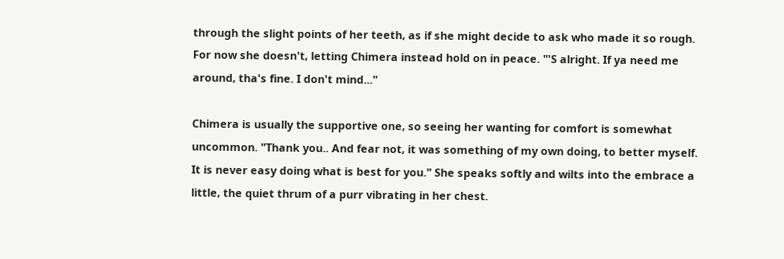through the slight points of her teeth, as if she might decide to ask who made it so rough. For now she doesn't, letting Chimera instead hold on in peace. "'S alright. If ya need me around, tha's fine. I don't mind..."

Chimera is usually the supportive one, so seeing her wanting for comfort is somewhat uncommon. "Thank you.. And fear not, it was something of my own doing, to better myself. It is never easy doing what is best for you." She speaks softly and wilts into the embrace a little, the quiet thrum of a purr vibrating in her chest.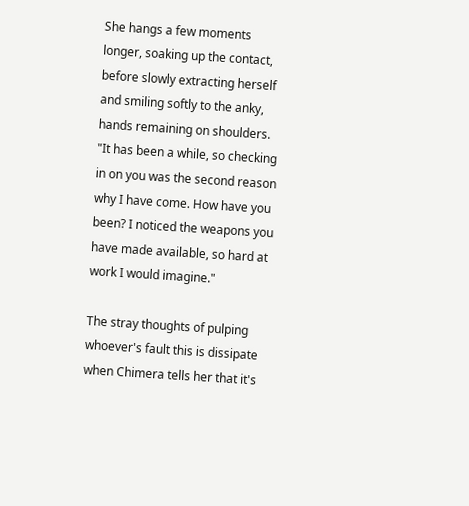She hangs a few moments longer, soaking up the contact, before slowly extracting herself and smiling softly to the anky, hands remaining on shoulders. "It has been a while, so checking in on you was the second reason why I have come. How have you been? I noticed the weapons you have made available, so hard at work I would imagine."

The stray thoughts of pulping whoever's fault this is dissipate when Chimera tells her that it's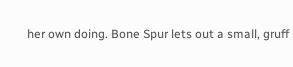her own doing. Bone Spur lets out a small, gruff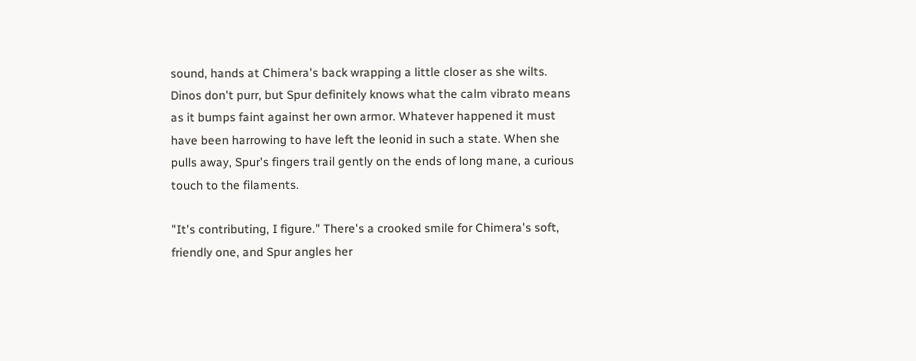sound, hands at Chimera's back wrapping a little closer as she wilts. Dinos don't purr, but Spur definitely knows what the calm vibrato means as it bumps faint against her own armor. Whatever happened it must have been harrowing to have left the leonid in such a state. When she pulls away, Spur's fingers trail gently on the ends of long mane, a curious touch to the filaments.

"It's contributing, I figure." There's a crooked smile for Chimera's soft, friendly one, and Spur angles her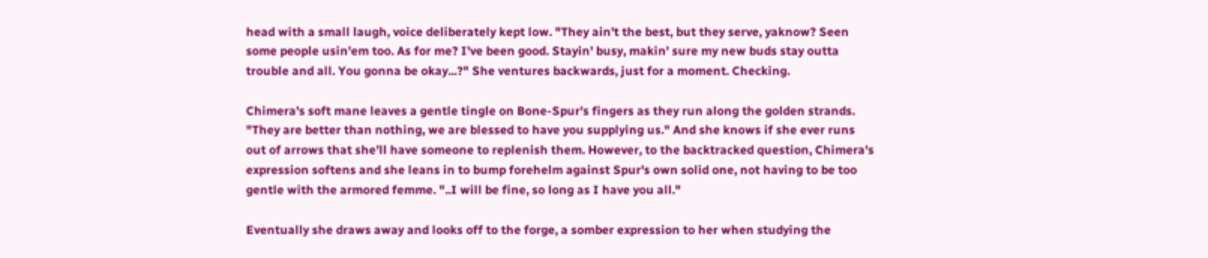head with a small laugh, voice deliberately kept low. "They ain't the best, but they serve, yaknow? Seen some people usin'em too. As for me? I've been good. Stayin' busy, makin' sure my new buds stay outta trouble and all. You gonna be okay...?" She ventures backwards, just for a moment. Checking.

Chimera's soft mane leaves a gentle tingle on Bone-Spur's fingers as they run along the golden strands. "They are better than nothing, we are blessed to have you supplying us." And she knows if she ever runs out of arrows that she'll have someone to replenish them. However, to the backtracked question, Chimera's expression softens and she leans in to bump forehelm against Spur's own solid one, not having to be too gentle with the armored femme. "..I will be fine, so long as I have you all."

Eventually she draws away and looks off to the forge, a somber expression to her when studying the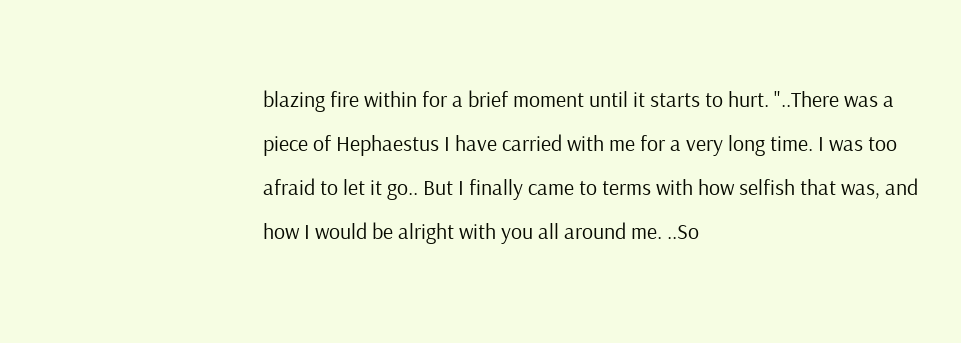blazing fire within for a brief moment until it starts to hurt. "..There was a piece of Hephaestus I have carried with me for a very long time. I was too afraid to let it go.. But I finally came to terms with how selfish that was, and how I would be alright with you all around me. ..So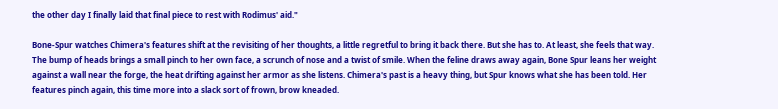the other day I finally laid that final piece to rest with Rodimus' aid."

Bone-Spur watches Chimera's features shift at the revisiting of her thoughts, a little regretful to bring it back there. But she has to. At least, she feels that way. The bump of heads brings a small pinch to her own face, a scrunch of nose and a twist of smile. When the feline draws away again, Bone Spur leans her weight against a wall near the forge, the heat drifting against her armor as she listens. Chimera's past is a heavy thing, but Spur knows what she has been told. Her features pinch again, this time more into a slack sort of frown, brow kneaded.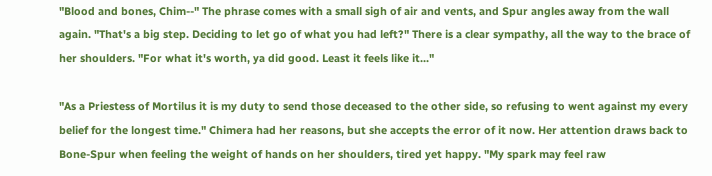"Blood and bones, Chim--" The phrase comes with a small sigh of air and vents, and Spur angles away from the wall again. "That's a big step. Deciding to let go of what you had left?" There is a clear sympathy, all the way to the brace of her shoulders. "For what it's worth, ya did good. Least it feels like it..."

"As a Priestess of Mortilus it is my duty to send those deceased to the other side, so refusing to went against my every belief for the longest time." Chimera had her reasons, but she accepts the error of it now. Her attention draws back to Bone-Spur when feeling the weight of hands on her shoulders, tired yet happy. "My spark may feel raw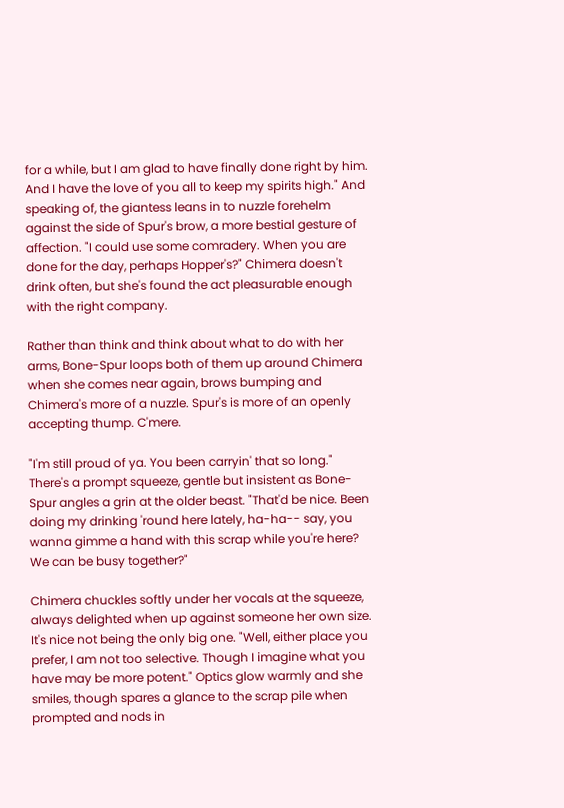for a while, but I am glad to have finally done right by him. And I have the love of you all to keep my spirits high." And speaking of, the giantess leans in to nuzzle forehelm against the side of Spur's brow, a more bestial gesture of affection. "I could use some comradery. When you are done for the day, perhaps Hopper's?" Chimera doesn't drink often, but she's found the act pleasurable enough with the right company.

Rather than think and think about what to do with her arms, Bone-Spur loops both of them up around Chimera when she comes near again, brows bumping and Chimera's more of a nuzzle. Spur's is more of an openly accepting thump. C'mere.

"I'm still proud of ya. You been carryin' that so long." There's a prompt squeeze, gentle but insistent as Bone-Spur angles a grin at the older beast. "That'd be nice. Been doing my drinking 'round here lately, ha-ha-- say, you wanna gimme a hand with this scrap while you're here? We can be busy together?"

Chimera chuckles softly under her vocals at the squeeze, always delighted when up against someone her own size. It's nice not being the only big one. "Well, either place you prefer, I am not too selective. Though I imagine what you have may be more potent." Optics glow warmly and she smiles, though spares a glance to the scrap pile when prompted and nods in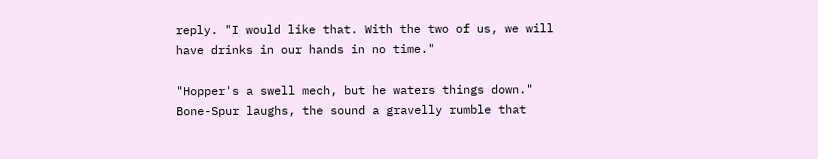reply. "I would like that. With the two of us, we will have drinks in our hands in no time."

"Hopper's a swell mech, but he waters things down." Bone-Spur laughs, the sound a gravelly rumble that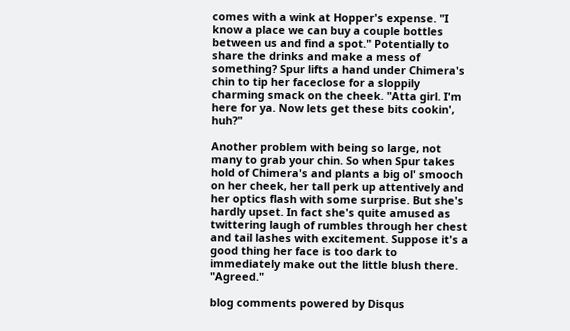comes with a wink at Hopper's expense. "I know a place we can buy a couple bottles between us and find a spot." Potentially to share the drinks and make a mess of something? Spur lifts a hand under Chimera's chin to tip her faceclose for a sloppily charming smack on the cheek. "Atta girl. I'm here for ya. Now lets get these bits cookin', huh?"

Another problem with being so large, not many to grab your chin. So when Spur takes hold of Chimera's and plants a big ol' smooch on her cheek, her tall perk up attentively and her optics flash with some surprise. But she's hardly upset. In fact she's quite amused as twittering laugh of rumbles through her chest and tail lashes with excitement. Suppose it's a good thing her face is too dark to immediately make out the little blush there. "Agreed."

blog comments powered by Disqus